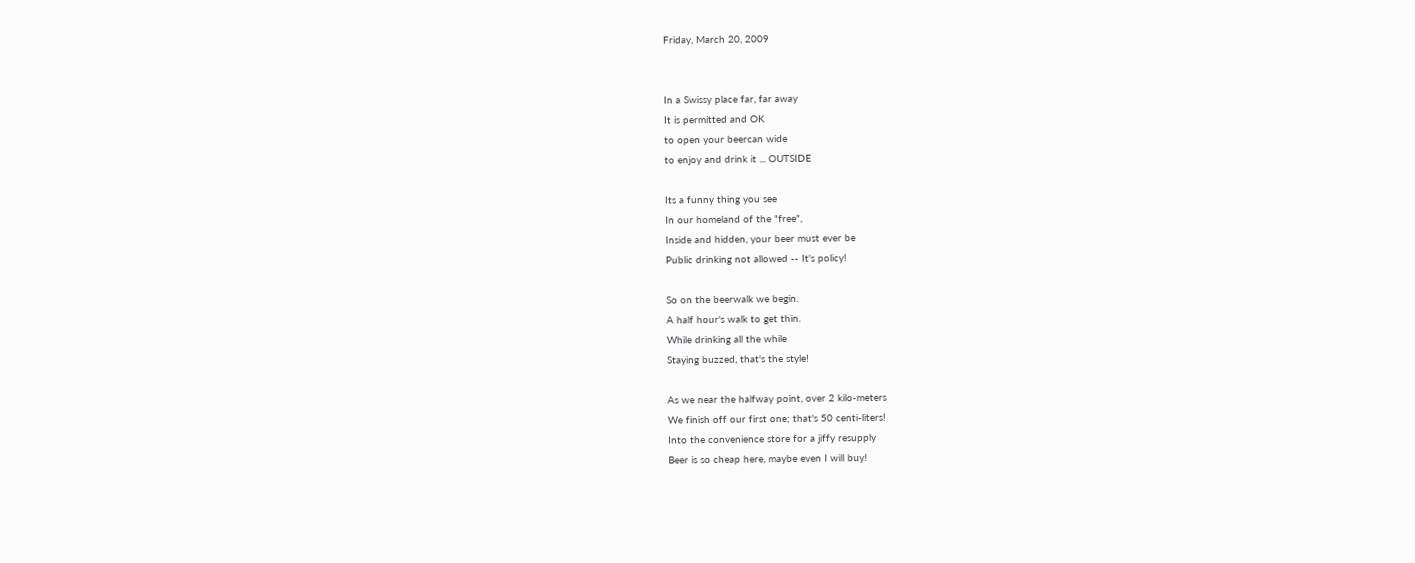Friday, March 20, 2009


In a Swissy place far, far away
It is permitted and OK
to open your beercan wide
to enjoy and drink it ... OUTSIDE

Its a funny thing you see
In our homeland of the "free",
Inside and hidden, your beer must ever be
Public drinking not allowed -- It's policy!

So on the beerwalk we begin.
A half hour's walk to get thin.
While drinking all the while
Staying buzzed, that's the style!

As we near the halfway point, over 2 kilo-meters
We finish off our first one; that's 50 centi-liters!
Into the convenience store for a jiffy resupply
Beer is so cheap here, maybe even I will buy!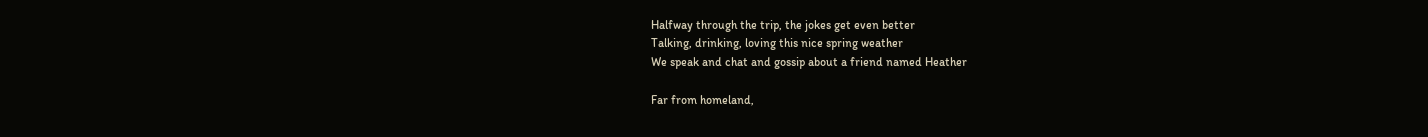Halfway through the trip, the jokes get even better
Talking, drinking, loving this nice spring weather
We speak and chat and gossip about a friend named Heather

Far from homeland,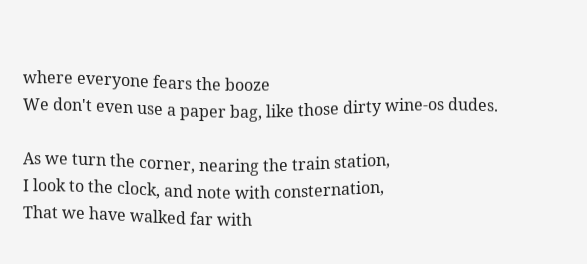where everyone fears the booze
We don't even use a paper bag, like those dirty wine-os dudes.

As we turn the corner, nearing the train station,
I look to the clock, and note with consternation,
That we have walked far with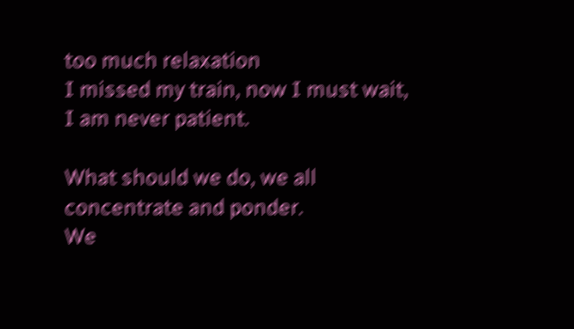too much relaxation
I missed my train, now I must wait, I am never patient.

What should we do, we all concentrate and ponder.
We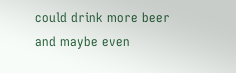could drink more beer and maybe even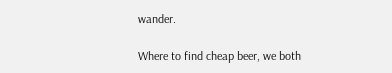wander.

Where to find cheap beer, we both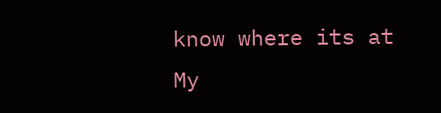know where its at
My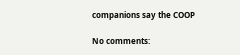companions say the COOP

No comments: